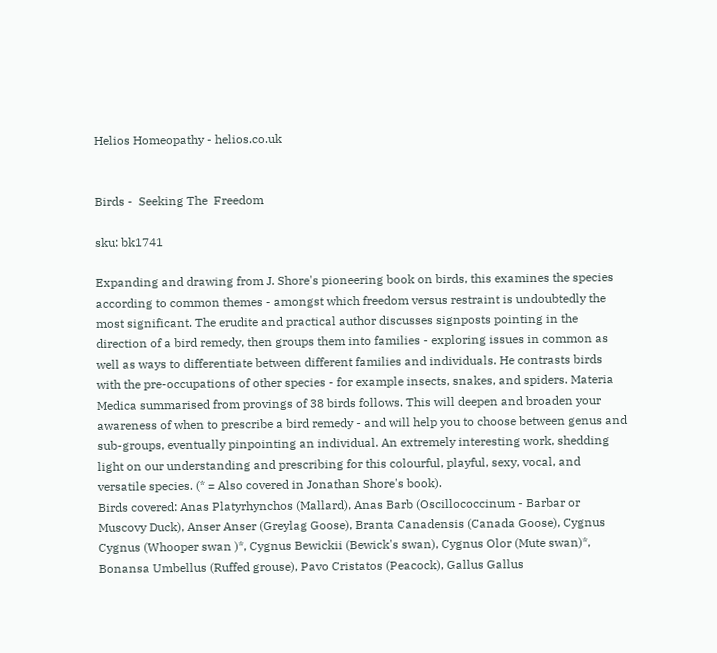Helios Homeopathy - helios.co.uk


Birds -  Seeking The  Freedom

sku: bk1741

Expanding and drawing from J. Shore's pioneering book on birds, this examines the species according to common themes - amongst which freedom versus restraint is undoubtedly the most significant. The erudite and practical author discusses signposts pointing in the direction of a bird remedy, then groups them into families - exploring issues in common as well as ways to differentiate between different families and individuals. He contrasts birds with the pre-occupations of other species - for example insects, snakes, and spiders. Materia Medica summarised from provings of 38 birds follows. This will deepen and broaden your awareness of when to prescribe a bird remedy - and will help you to choose between genus and sub-groups, eventually pinpointing an individual. An extremely interesting work, shedding light on our understanding and prescribing for this colourful, playful, sexy, vocal, and versatile species. (* = Also covered in Jonathan Shore's book).
Birds covered: Anas Platyrhynchos (Mallard), Anas Barb (Oscillococcinum - Barbar or Muscovy Duck), Anser Anser (Greylag Goose), Branta Canadensis (Canada Goose), Cygnus Cygnus (Whooper swan )*, Cygnus Bewickii (Bewick's swan), Cygnus Olor (Mute swan)*, Bonansa Umbellus (Ruffed grouse), Pavo Cristatos (Peacock), Gallus Gallus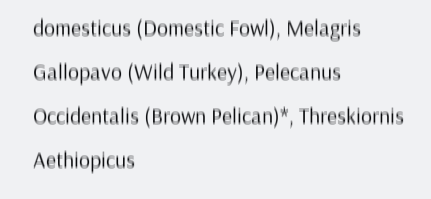domesticus (Domestic Fowl), Melagris Gallopavo (Wild Turkey), Pelecanus Occidentalis (Brown Pelican)*, Threskiornis Aethiopicus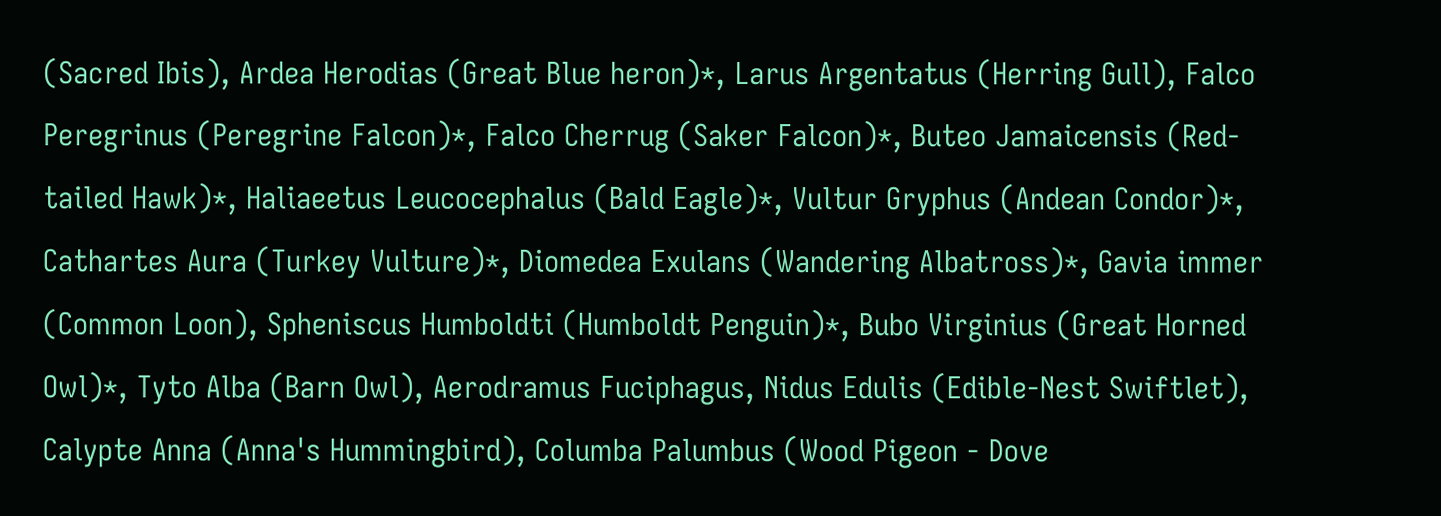(Sacred Ibis), Ardea Herodias (Great Blue heron)*, Larus Argentatus (Herring Gull), Falco Peregrinus (Peregrine Falcon)*, Falco Cherrug (Saker Falcon)*, Buteo Jamaicensis (Red-tailed Hawk)*, Haliaeetus Leucocephalus (Bald Eagle)*, Vultur Gryphus (Andean Condor)*, Cathartes Aura (Turkey Vulture)*, Diomedea Exulans (Wandering Albatross)*, Gavia immer (Common Loon), Spheniscus Humboldti (Humboldt Penguin)*, Bubo Virginius (Great Horned Owl)*, Tyto Alba (Barn Owl), Aerodramus Fuciphagus, Nidus Edulis (Edible-Nest Swiftlet), Calypte Anna (Anna's Hummingbird), Columba Palumbus (Wood Pigeon - Dove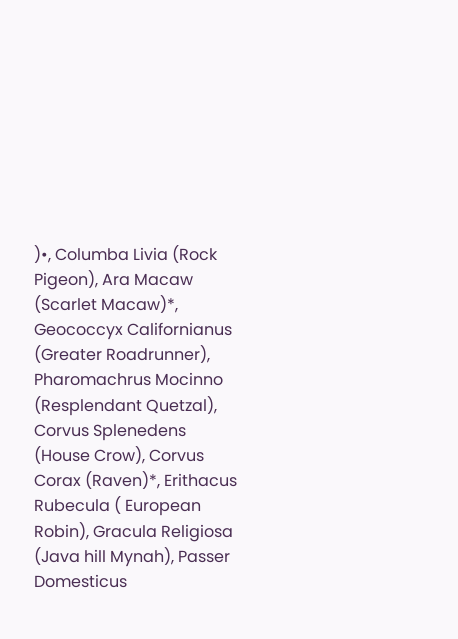)•, Columba Livia (Rock Pigeon), Ara Macaw (Scarlet Macaw)*, Geococcyx Californianus (Greater Roadrunner), Pharomachrus Mocinno (Resplendant Quetzal), Corvus Splenedens (House Crow), Corvus Corax (Raven)*, Erithacus Rubecula ( European Robin), Gracula Religiosa (Java hill Mynah), Passer Domesticus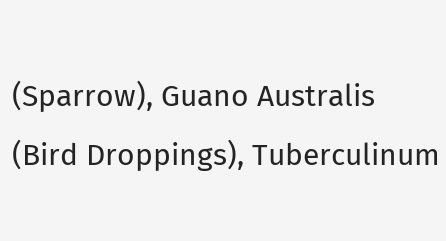(Sparrow), Guano Australis (Bird Droppings), Tuberculinum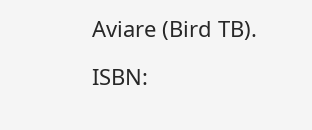Aviare (Bird TB).

ISBN: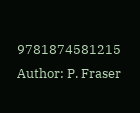9781874581215
Author: P. Fraser